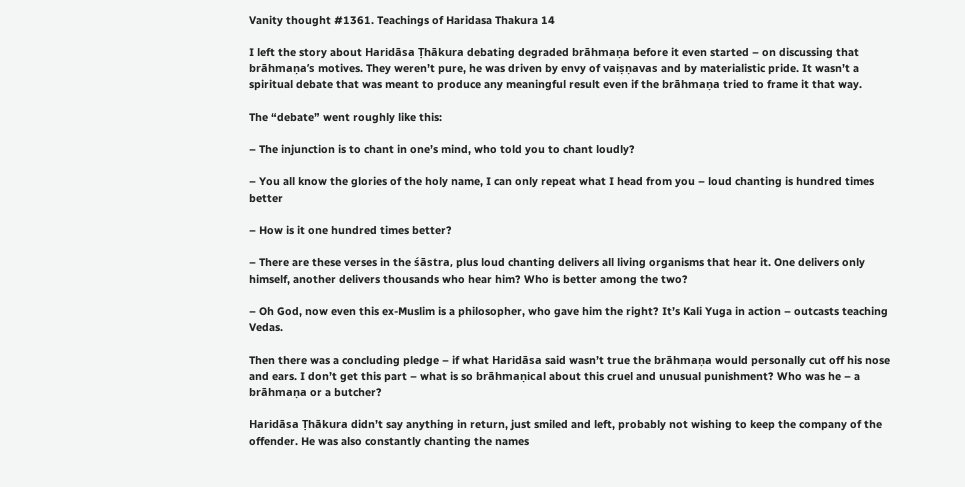Vanity thought #1361. Teachings of Haridasa Thakura 14

I left the story about Haridāsa Ṭhākura debating degraded brāhmaṇa before it even started – on discussing that brāhmaṇa’s motives. They weren’t pure, he was driven by envy of vaiṣṇavas and by materialistic pride. It wasn’t a spiritual debate that was meant to produce any meaningful result even if the brāhmaṇa tried to frame it that way.

The “debate” went roughly like this:

– The injunction is to chant in one’s mind, who told you to chant loudly?

– You all know the glories of the holy name, I can only repeat what I head from you – loud chanting is hundred times better

– How is it one hundred times better?

– There are these verses in the śāstra, plus loud chanting delivers all living organisms that hear it. One delivers only himself, another delivers thousands who hear him? Who is better among the two?

– Oh God, now even this ex-Muslim is a philosopher, who gave him the right? It’s Kali Yuga in action – outcasts teaching Vedas.

Then there was a concluding pledge – if what Haridāsa said wasn’t true the brāhmaṇa would personally cut off his nose and ears. I don’t get this part – what is so brāhmaṇical about this cruel and unusual punishment? Who was he – a brāhmaṇa or a butcher?

Haridāsa Ṭhākura didn’t say anything in return, just smiled and left, probably not wishing to keep the company of the offender. He was also constantly chanting the names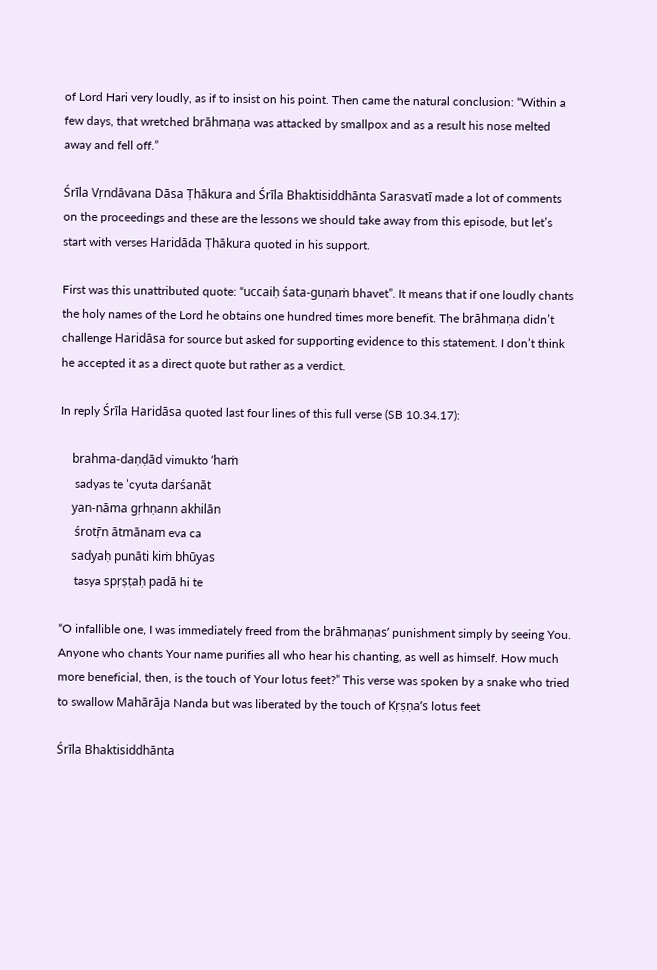of Lord Hari very loudly, as if to insist on his point. Then came the natural conclusion: “Within a few days, that wretched brāhmaṇa was attacked by smallpox and as a result his nose melted away and fell off.”

Śrīla Vṛndāvana Dāsa Ṭhākura and Śrīla Bhaktisiddhānta Sarasvatī made a lot of comments on the proceedings and these are the lessons we should take away from this episode, but let’s start with verses Haridāda Ṭhākura quoted in his support.

First was this unattributed quote: “uccaiḥ śata-guṇaṁ bhavet”. It means that if one loudly chants the holy names of the Lord he obtains one hundred times more benefit. The brāhmaṇa didn’t challenge Haridāsa for source but asked for supporting evidence to this statement. I don’t think he accepted it as a direct quote but rather as a verdict.

In reply Śrīla Haridāsa quoted last four lines of this full verse (SB 10.34.17):

    brahma-daṇḍād vimukto ’haṁ
     sadyas te ’cyuta darśanāt
    yan-nāma gṛhṇann akhilān
     śrotṝn ātmānam eva ca
    sadyaḥ punāti kiṁ bhūyas
     tasya spṛṣṭaḥ padā hi te

“O infallible one, I was immediately freed from the brāhmaṇas’ punishment simply by seeing You. Anyone who chants Your name purifies all who hear his chanting, as well as himself. How much more beneficial, then, is the touch of Your lotus feet?” This verse was spoken by a snake who tried to swallow Mahārāja Nanda but was liberated by the touch of Kṛṣṇa’s lotus feet

Śrīla Bhaktisiddhānta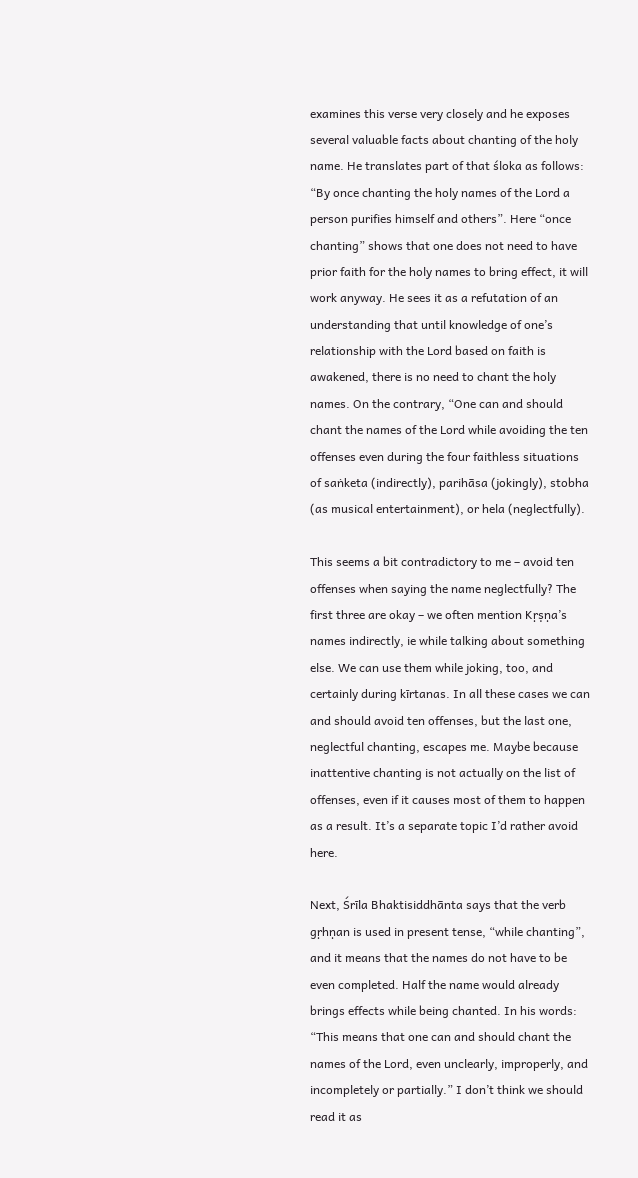examines this verse very closely and he exposes several valuable facts about chanting of the holy name. He translates part of that śloka as follows: “By once chanting the holy names of the Lord a person purifies himself and others”. Here “once chanting” shows that one does not need to have prior faith for the holy names to bring effect, it will work anyway. He sees it as a refutation of an understanding that until knowledge of one’s relationship with the Lord based on faith is awakened, there is no need to chant the holy names. On the contrary, “One can and should chant the names of the Lord while avoiding the ten offenses even during the four faithless situations of saṅketa (indirectly), parihāsa (jokingly), stobha (as musical entertainment), or hela (neglectfully).

This seems a bit contradictory to me – avoid ten offenses when saying the name neglectfully? The first three are okay – we often mention Kṛṣṇa’s names indirectly, ie while talking about something else. We can use them while joking, too, and certainly during kīrtanas. In all these cases we can and should avoid ten offenses, but the last one, neglectful chanting, escapes me. Maybe because inattentive chanting is not actually on the list of offenses, even if it causes most of them to happen as a result. It’s a separate topic I’d rather avoid here.

Next, Śrīla Bhaktisiddhānta says that the verb gṛhṇan is used in present tense, “while chanting”, and it means that the names do not have to be even completed. Half the name would already brings effects while being chanted. In his words: “This means that one can and should chant the names of the Lord, even unclearly, improperly, and incompletely or partially.” I don’t think we should read it as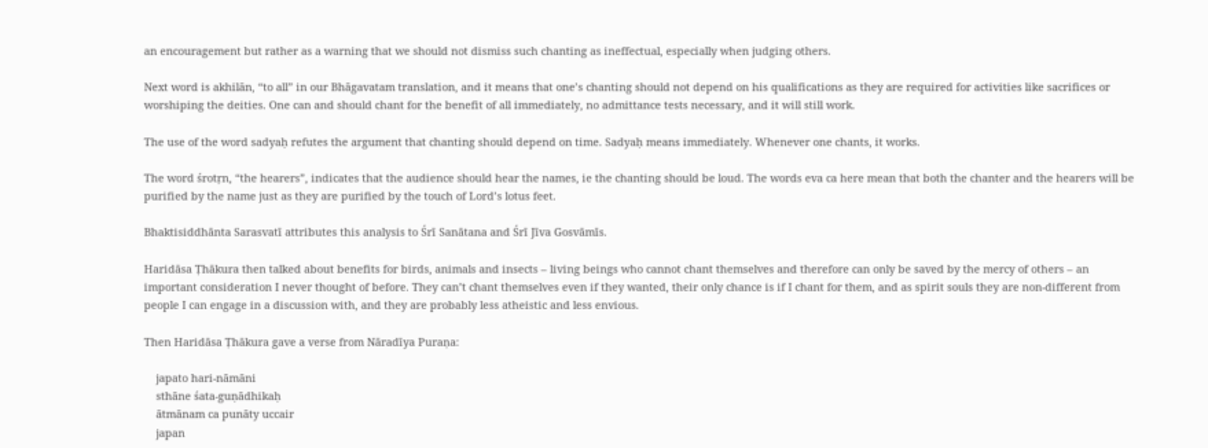an encouragement but rather as a warning that we should not dismiss such chanting as ineffectual, especially when judging others.

Next word is akhilān, “to all” in our Bhāgavatam translation, and it means that one’s chanting should not depend on his qualifications as they are required for activities like sacrifices or worshiping the deities. One can and should chant for the benefit of all immediately, no admittance tests necessary, and it will still work.

The use of the word sadyaḥ refutes the argument that chanting should depend on time. Sadyaḥ means immediately. Whenever one chants, it works.

The word śrotṛn, “the hearers”, indicates that the audience should hear the names, ie the chanting should be loud. The words eva ca here mean that both the chanter and the hearers will be purified by the name just as they are purified by the touch of Lord’s lotus feet.

Bhaktisiddhānta Sarasvatī attributes this analysis to Śrī Sanātana and Śrī Jīva Gosvāmīs.

Haridāsa Ṭhākura then talked about benefits for birds, animals and insects – living beings who cannot chant themselves and therefore can only be saved by the mercy of others – an important consideration I never thought of before. They can’t chant themselves even if they wanted, their only chance is if I chant for them, and as spirit souls they are non-different from people I can engage in a discussion with, and they are probably less atheistic and less envious.

Then Haridāsa Ṭhākura gave a verse from Nāradīya Puraṇa:

    japato hari-nāmāni
    sthāne śata-guṇādhikaḥ
    ātmānam ca punāty uccair
    japan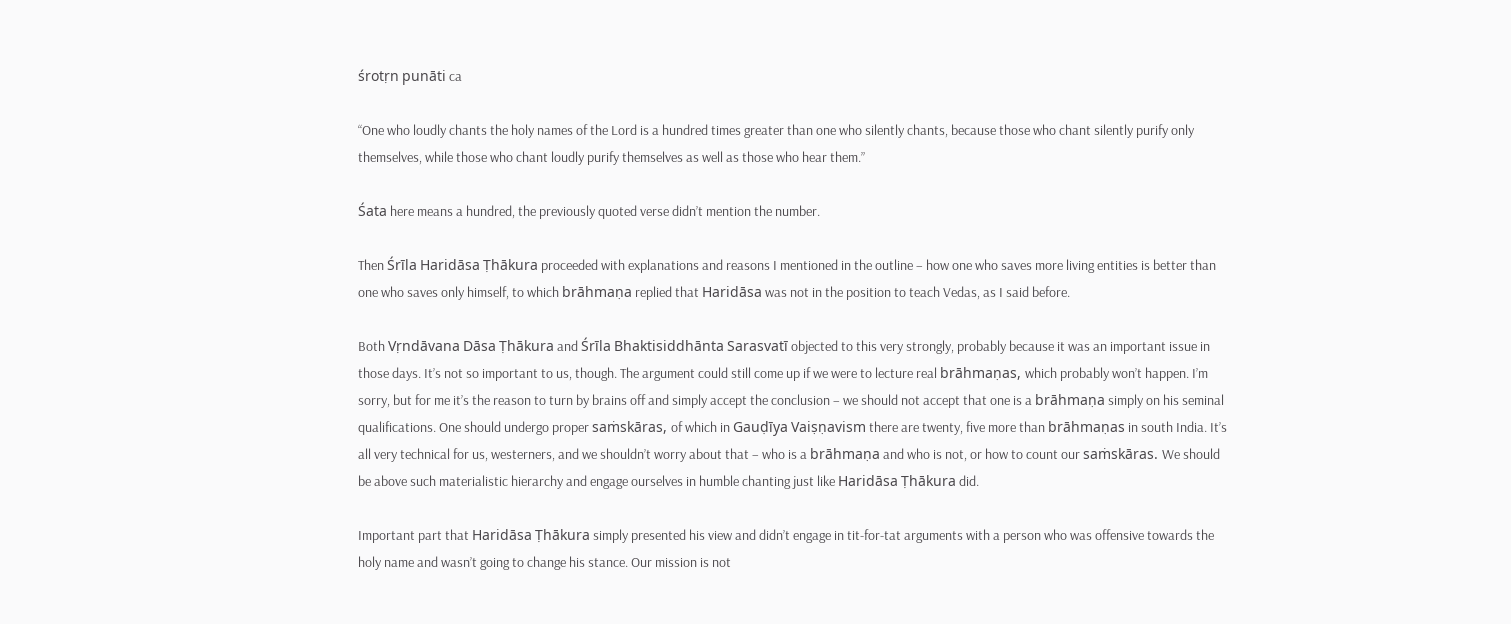śrotṛn punāti ca

“One who loudly chants the holy names of the Lord is a hundred times greater than one who silently chants, because those who chant silently purify only themselves, while those who chant loudly purify themselves as well as those who hear them.”

Śata here means a hundred, the previously quoted verse didn’t mention the number.

Then Śrīla Haridāsa Ṭhākura proceeded with explanations and reasons I mentioned in the outline – how one who saves more living entities is better than one who saves only himself, to which brāhmaṇa replied that Haridāsa was not in the position to teach Vedas, as I said before.

Both Vṛndāvana Dāsa Ṭhākura and Śrīla Bhaktisiddhānta Sarasvatī objected to this very strongly, probably because it was an important issue in those days. It’s not so important to us, though. The argument could still come up if we were to lecture real brāhmaṇas, which probably won’t happen. I’m sorry, but for me it’s the reason to turn by brains off and simply accept the conclusion – we should not accept that one is a brāhmaṇa simply on his seminal qualifications. One should undergo proper saṁskāras, of which in Gauḍīya Vaiṣṇavism there are twenty, five more than brāhmaṇas in south India. It’s all very technical for us, westerners, and we shouldn’t worry about that – who is a brāhmaṇa and who is not, or how to count our saṁskāras. We should be above such materialistic hierarchy and engage ourselves in humble chanting just like Haridāsa Ṭhākura did.

Important part that Haridāsa Ṭhākura simply presented his view and didn’t engage in tit-for-tat arguments with a person who was offensive towards the holy name and wasn’t going to change his stance. Our mission is not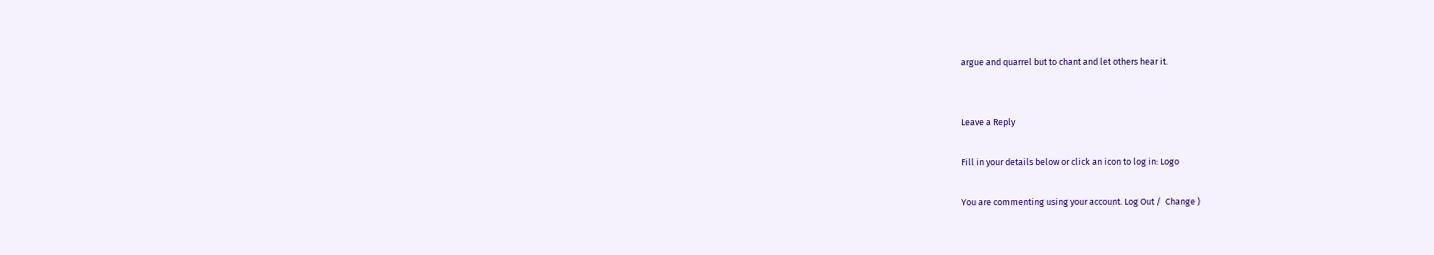argue and quarrel but to chant and let others hear it.


Leave a Reply

Fill in your details below or click an icon to log in: Logo

You are commenting using your account. Log Out /  Change )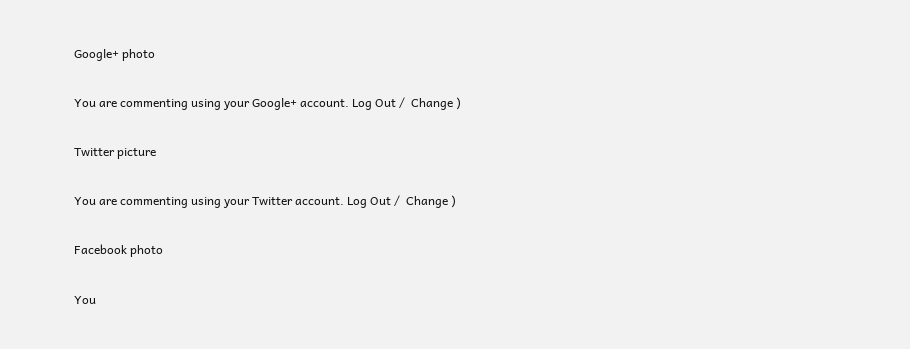Google+ photo

You are commenting using your Google+ account. Log Out /  Change )

Twitter picture

You are commenting using your Twitter account. Log Out /  Change )

Facebook photo

You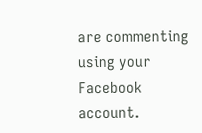are commenting using your Facebook account.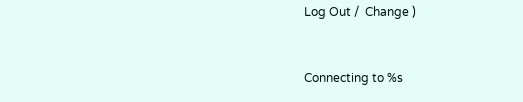Log Out /  Change )


Connecting to %s